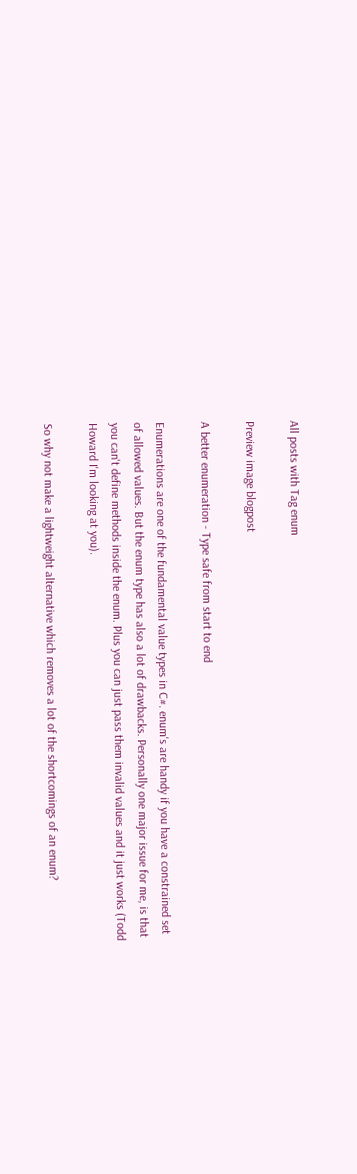All posts with Tag enum

Preview image blogpost

A better enumeration - Type safe from start to end

Enumerations are one of the fundamental value types in C#. enum's are handy if you have a constrained set of allowed values. But the enum type has also a lot of drawbacks. Personally one major issue for me, is that you can't define methods inside the enum. Plus you can just pass them invalid values and it just works (Todd Howard I'm looking at you).

So why not make a lightweight alternative which removes a lot of the shortcomings of an enum?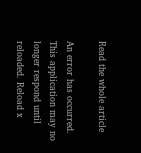Read the whole article

An error has occurred. This application may no longer respond until reloaded. Reload x